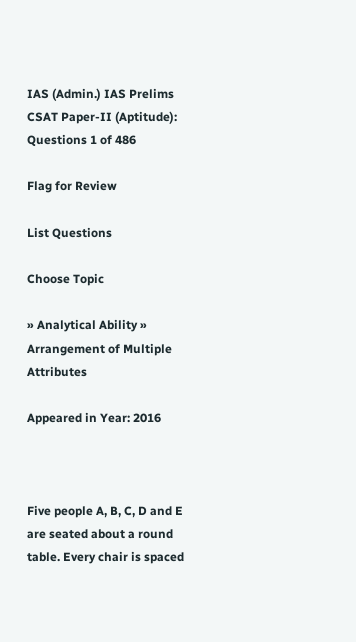IAS (Admin.) IAS Prelims CSAT Paper-II (Aptitude): Questions 1 of 486

Flag for Review

List Questions

Choose Topic

» Analytical Ability » Arrangement of Multiple Attributes

Appeared in Year: 2016



Five people A, B, C, D and E are seated about a round table. Every chair is spaced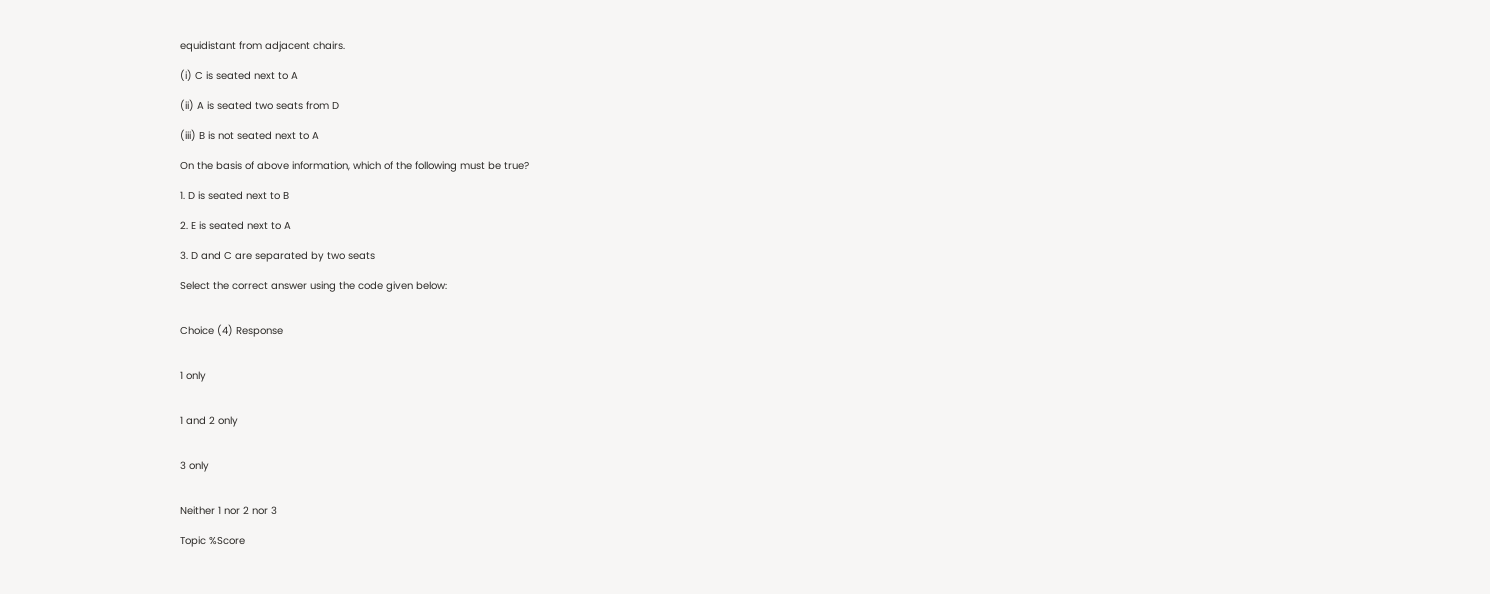equidistant from adjacent chairs.

(i) C is seated next to A

(ii) A is seated two seats from D

(iii) B is not seated next to A

On the basis of above information, which of the following must be true?

1. D is seated next to B

2. E is seated next to A

3. D and C are separated by two seats

Select the correct answer using the code given below:


Choice (4) Response


1 only


1 and 2 only


3 only


Neither 1 nor 2 nor 3

Topic %Score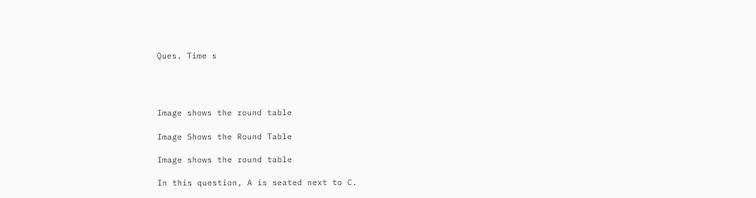Ques. Time s




Image shows the round table

Image Shows the Round Table

Image shows the round table

In this question, A is seated next to C.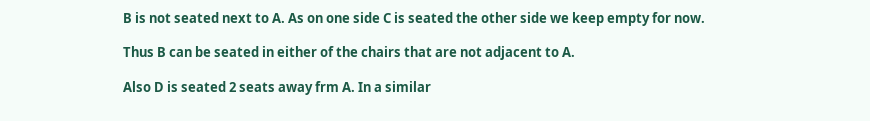B is not seated next to A. As on one side C is seated the other side we keep empty for now.

Thus B can be seated in either of the chairs that are not adjacent to A.

Also D is seated 2 seats away frm A. In a similar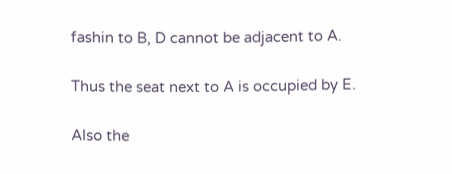fashin to B, D cannot be adjacent to A.

Thus the seat next to A is occupied by E.

Also the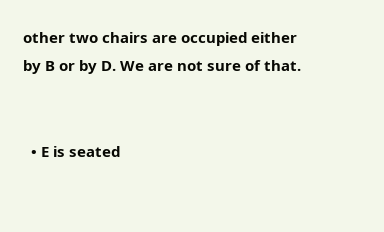other two chairs are occupied either by B or by D. We are not sure of that.


  • E is seated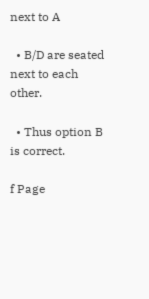next to A

  • B/D are seated next to each other.

  • Thus option B is correct.

f Page